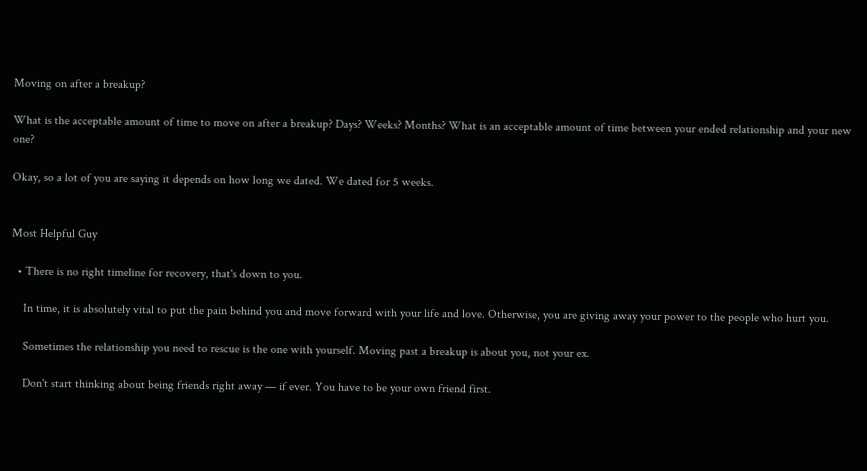Moving on after a breakup?

What is the acceptable amount of time to move on after a breakup? Days? Weeks? Months? What is an acceptable amount of time between your ended relationship and your new one?

Okay, so a lot of you are saying it depends on how long we dated. We dated for 5 weeks.


Most Helpful Guy

  • There is no right timeline for recovery, that's down to you.

    In time, it is absolutely vital to put the pain behind you and move forward with your life and love. Otherwise, you are giving away your power to the people who hurt you.

    Sometimes the relationship you need to rescue is the one with yourself. Moving past a breakup is about you, not your ex.

    Don't start thinking about being friends right away — if ever. You have to be your own friend first.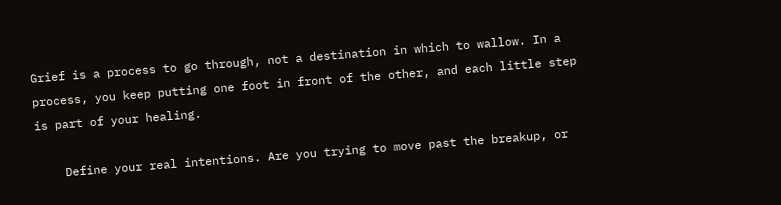Grief is a process to go through, not a destination in which to wallow. In a process, you keep putting one foot in front of the other, and each little step is part of your healing.

    Define your real intentions. Are you trying to move past the breakup, or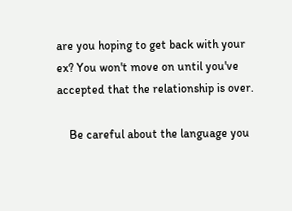are you hoping to get back with your ex? You won't move on until you've accepted that the relationship is over.

    Be careful about the language you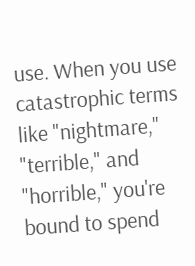use. When you use catastrophic terms like "nightmare," "terrible," and "horrible," you're bound to spend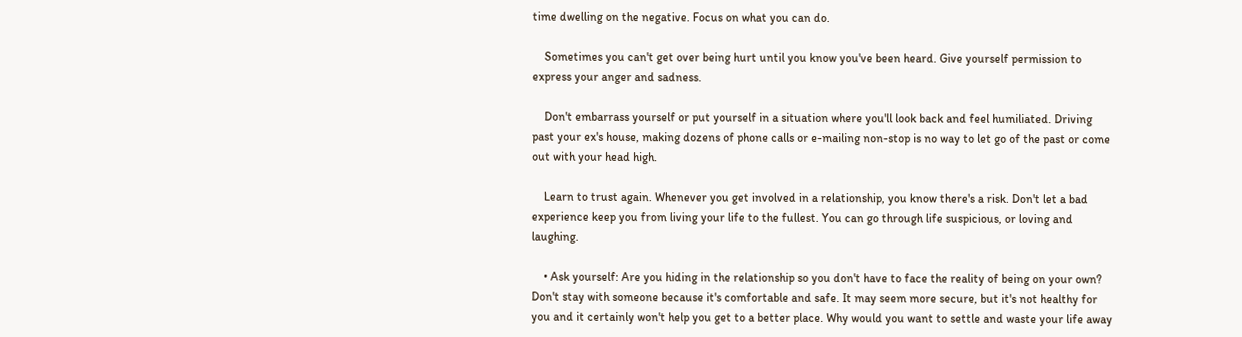time dwelling on the negative. Focus on what you can do.

    Sometimes you can't get over being hurt until you know you've been heard. Give yourself permission to express your anger and sadness.

    Don't embarrass yourself or put yourself in a situation where you'll look back and feel humiliated. Driving past your ex's house, making dozens of phone calls or e-mailing non-stop is no way to let go of the past or come out with your head high.

    Learn to trust again. Whenever you get involved in a relationship, you know there's a risk. Don't let a bad experience keep you from living your life to the fullest. You can go through life suspicious, or loving and laughing.

    • Ask yourself: Are you hiding in the relationship so you don't have to face the reality of being on your own? Don't stay with someone because it's comfortable and safe. It may seem more secure, but it's not healthy for you and it certainly won't help you get to a better place. Why would you want to settle and waste your life away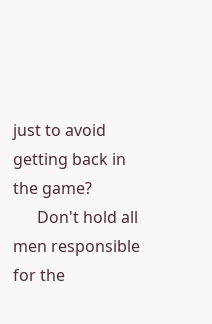just to avoid getting back in the game?
      Don't hold all men responsible for the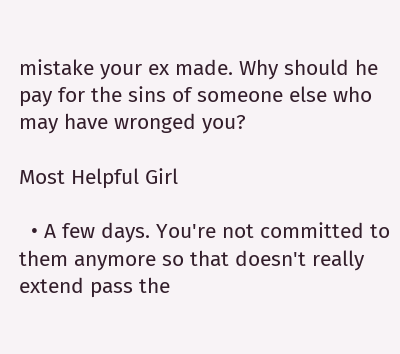mistake your ex made. Why should he pay for the sins of someone else who may have wronged you?

Most Helpful Girl

  • A few days. You're not committed to them anymore so that doesn't really extend pass the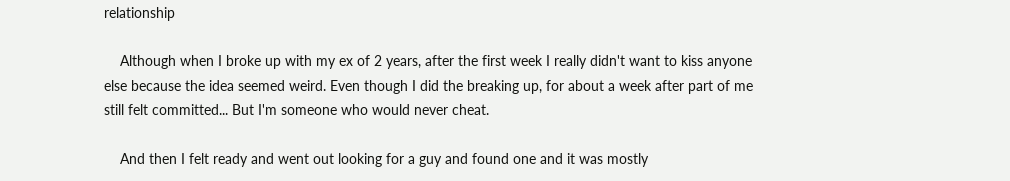relationship

    Although when I broke up with my ex of 2 years, after the first week I really didn't want to kiss anyone else because the idea seemed weird. Even though I did the breaking up, for about a week after part of me still felt committed... But I'm someone who would never cheat.

    And then I felt ready and went out looking for a guy and found one and it was mostly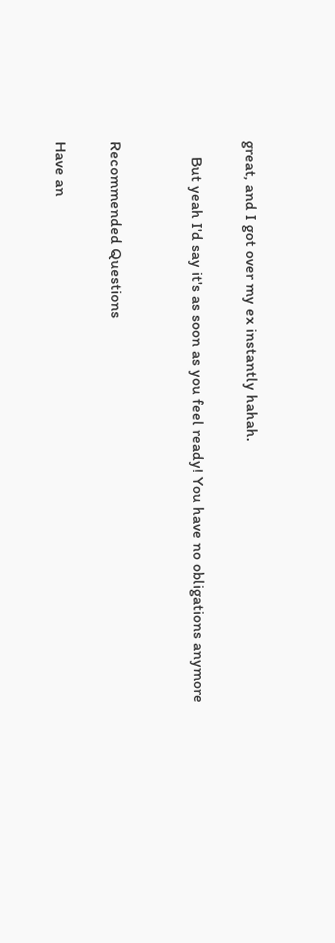great, and I got over my ex instantly hahah.

    But yeah I'd say it's as soon as you feel ready! You have no obligations anymore


Recommended Questions

Have an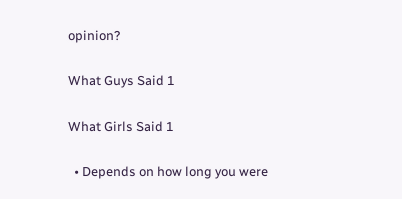opinion?

What Guys Said 1

What Girls Said 1

  • Depends on how long you were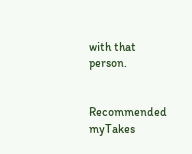with that person.


Recommended myTakes